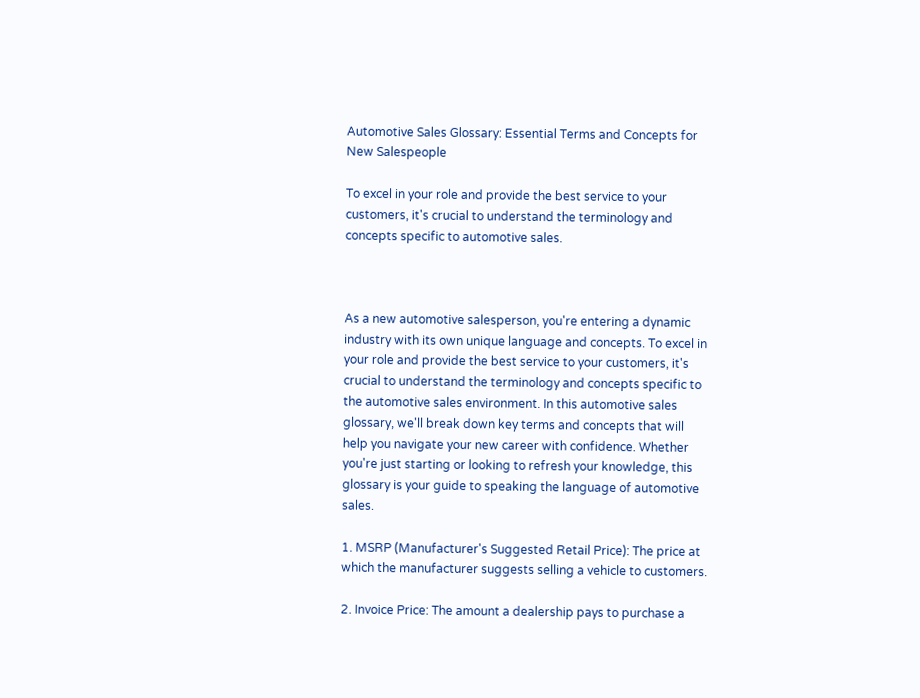Automotive Sales Glossary: Essential Terms and Concepts for New Salespeople

To excel in your role and provide the best service to your customers, it's crucial to understand the terminology and concepts specific to automotive sales.



As a new automotive salesperson, you're entering a dynamic industry with its own unique language and concepts. To excel in your role and provide the best service to your customers, it's crucial to understand the terminology and concepts specific to the automotive sales environment. In this automotive sales glossary, we'll break down key terms and concepts that will help you navigate your new career with confidence. Whether you're just starting or looking to refresh your knowledge, this glossary is your guide to speaking the language of automotive sales.

1. MSRP (Manufacturer's Suggested Retail Price): The price at which the manufacturer suggests selling a vehicle to customers.

2. Invoice Price: The amount a dealership pays to purchase a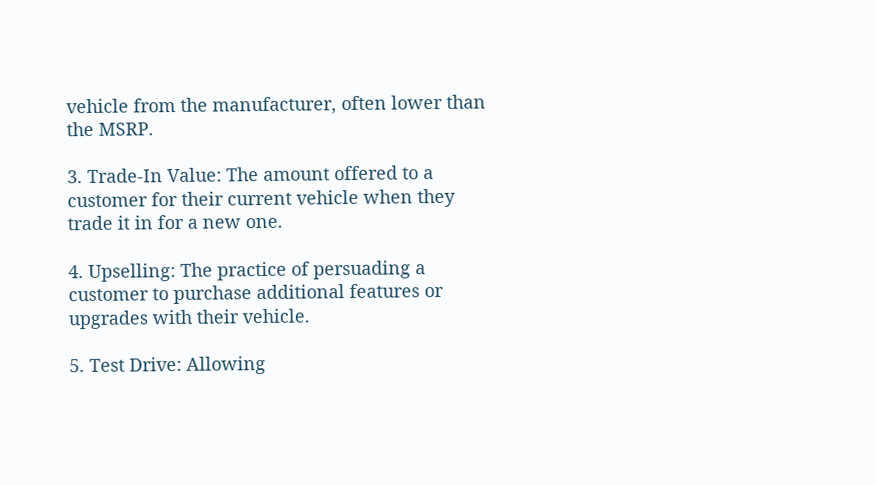vehicle from the manufacturer, often lower than the MSRP.

3. Trade-In Value: The amount offered to a customer for their current vehicle when they trade it in for a new one.

4. Upselling: The practice of persuading a customer to purchase additional features or upgrades with their vehicle.

5. Test Drive: Allowing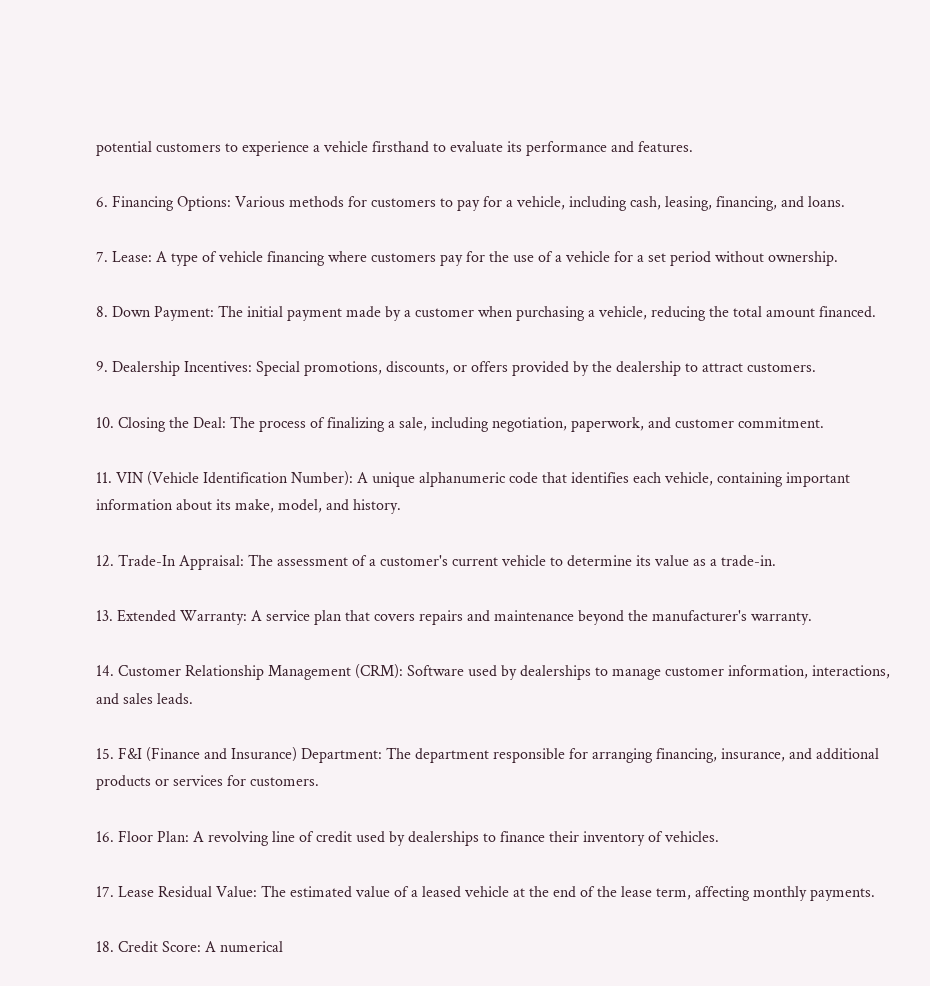potential customers to experience a vehicle firsthand to evaluate its performance and features.

6. Financing Options: Various methods for customers to pay for a vehicle, including cash, leasing, financing, and loans.

7. Lease: A type of vehicle financing where customers pay for the use of a vehicle for a set period without ownership.

8. Down Payment: The initial payment made by a customer when purchasing a vehicle, reducing the total amount financed.

9. Dealership Incentives: Special promotions, discounts, or offers provided by the dealership to attract customers.

10. Closing the Deal: The process of finalizing a sale, including negotiation, paperwork, and customer commitment.

11. VIN (Vehicle Identification Number): A unique alphanumeric code that identifies each vehicle, containing important information about its make, model, and history.

12. Trade-In Appraisal: The assessment of a customer's current vehicle to determine its value as a trade-in.

13. Extended Warranty: A service plan that covers repairs and maintenance beyond the manufacturer's warranty.

14. Customer Relationship Management (CRM): Software used by dealerships to manage customer information, interactions, and sales leads.

15. F&I (Finance and Insurance) Department: The department responsible for arranging financing, insurance, and additional products or services for customers.

16. Floor Plan: A revolving line of credit used by dealerships to finance their inventory of vehicles.

17. Lease Residual Value: The estimated value of a leased vehicle at the end of the lease term, affecting monthly payments.

18. Credit Score: A numerical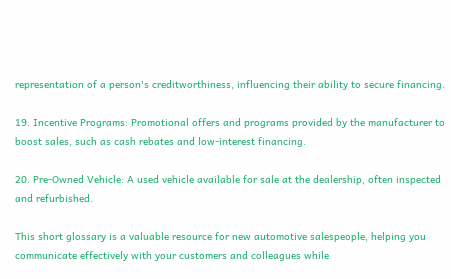representation of a person's creditworthiness, influencing their ability to secure financing.

19. Incentive Programs: Promotional offers and programs provided by the manufacturer to boost sales, such as cash rebates and low-interest financing.

20. Pre-Owned Vehicle: A used vehicle available for sale at the dealership, often inspected and refurbished.

This short glossary is a valuable resource for new automotive salespeople, helping you communicate effectively with your customers and colleagues while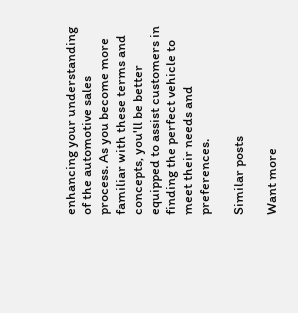enhancing your understanding of the automotive sales process. As you become more familiar with these terms and concepts, you'll be better equipped to assist customers in finding the perfect vehicle to meet their needs and preferences.

Similar posts

Want more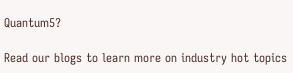Quantum5?

Read our blogs to learn more on industry hot topics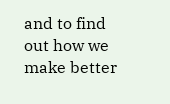and to find out how we make better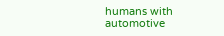humans with automotive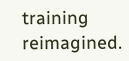training reimagined.